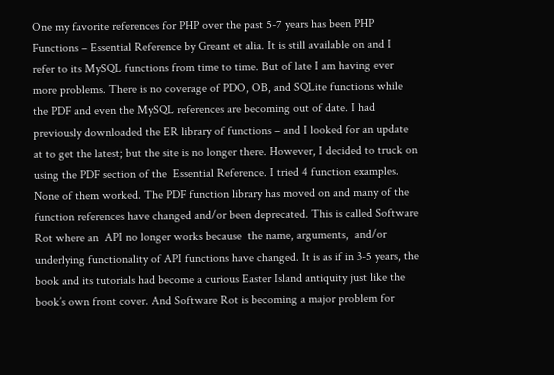One my favorite references for PHP over the past 5-7 years has been PHP Functions – Essential Reference by Greant et alia. It is still available on and I  refer to its MySQL functions from time to time. But of late I am having ever more problems. There is no coverage of PDO, OB, and SQLite functions while the PDF and even the MySQL references are becoming out of date. I had previously downloaded the ER library of functions – and I looked for an update at to get the latest; but the site is no longer there. However, I decided to truck on using the PDF section of the  Essential Reference. I tried 4 function examples. None of them worked. The PDF function library has moved on and many of the function references have changed and/or been deprecated. This is called Software Rot where an  API no longer works because  the name, arguments,  and/or underlying functionality of API functions have changed. It is as if in 3-5 years, the book and its tutorials had become a curious Easter Island antiquity just like the book’s own front cover. And Software Rot is becoming a major problem for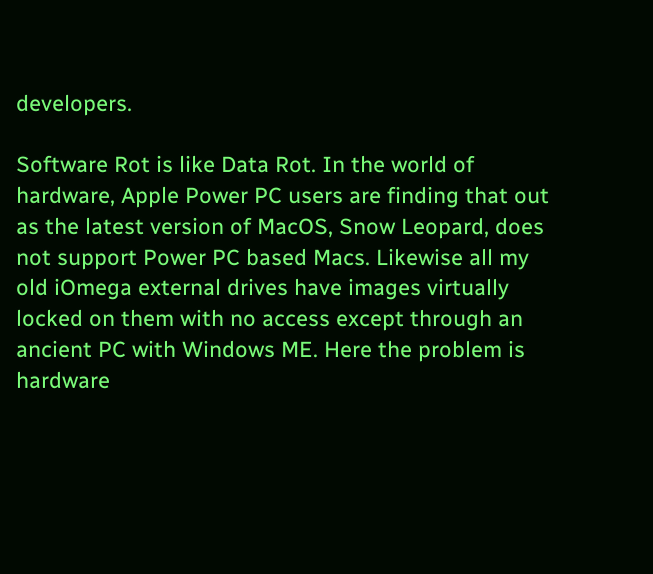developers.

Software Rot is like Data Rot. In the world of hardware, Apple Power PC users are finding that out as the latest version of MacOS, Snow Leopard, does not support Power PC based Macs. Likewise all my old iOmega external drives have images virtually locked on them with no access except through an ancient PC with Windows ME. Here the problem is hardware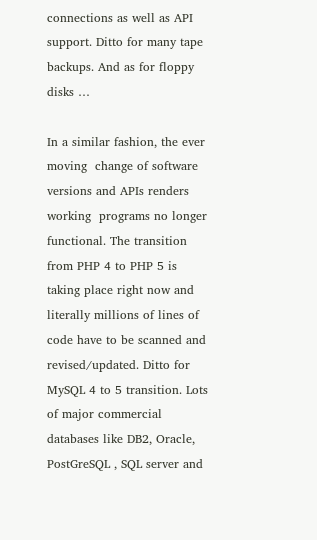connections as well as API support. Ditto for many tape backups. And as for floppy disks …

In a similar fashion, the ever moving  change of software versions and APIs renders working  programs no longer functional. The transition from PHP 4 to PHP 5 is taking place right now and literally millions of lines of code have to be scanned and revised/updated. Ditto for MySQL 4 to 5 transition. Lots of major commercial databases like DB2, Oracle, PostGreSQL , SQL server and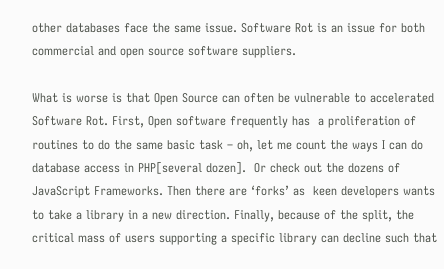other databases face the same issue. Software Rot is an issue for both commercial and open source software suppliers.

What is worse is that Open Source can often be vulnerable to accelerated Software Rot. First, Open software frequently has  a proliferation of routines to do the same basic task – oh, let me count the ways I can do database access in PHP[several dozen].  Or check out the dozens of JavaScript Frameworks. Then there are ‘forks’ as  keen developers wants to take a library in a new direction. Finally, because of the split, the critical mass of users supporting a specific library can decline such that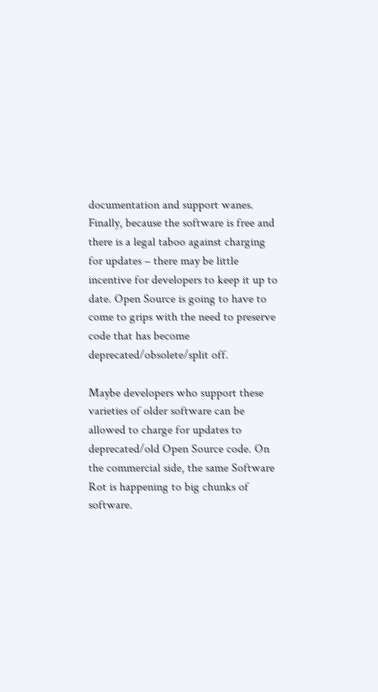documentation and support wanes. Finally, because the software is free and there is a legal taboo against charging for updates – there may be little incentive for developers to keep it up to date. Open Source is going to have to come to grips with the need to preserve code that has become deprecated/obsolete/split off.

Maybe developers who support these varieties of older software can be allowed to charge for updates to deprecated/old Open Source code. On the commercial side, the same Software Rot is happening to big chunks of software.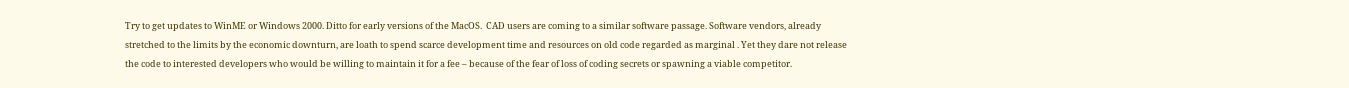Try to get updates to WinME or Windows 2000. Ditto for early versions of the MacOS.  CAD users are coming to a similar software passage. Software vendors, already stretched to the limits by the economic downturn, are loath to spend scarce development time and resources on old code regarded as marginal . Yet they dare not release the code to interested developers who would be willing to maintain it for a fee – because of the fear of loss of coding secrets or spawning a viable competitor.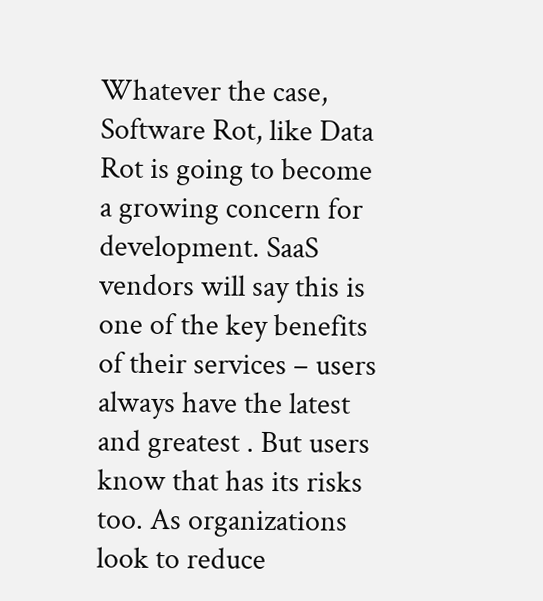Whatever the case, Software Rot, like Data Rot is going to become a growing concern for development. SaaS vendors will say this is one of the key benefits of their services – users always have the latest and greatest . But users know that has its risks too. As organizations look to reduce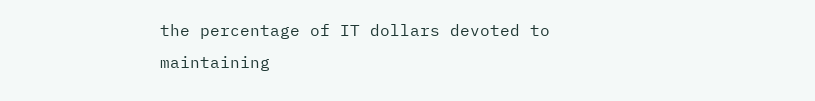the percentage of IT dollars devoted to maintaining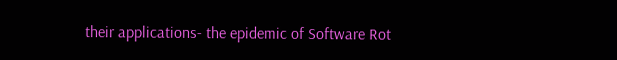their applications- the epidemic of Software Rot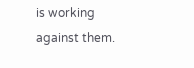is working against them.